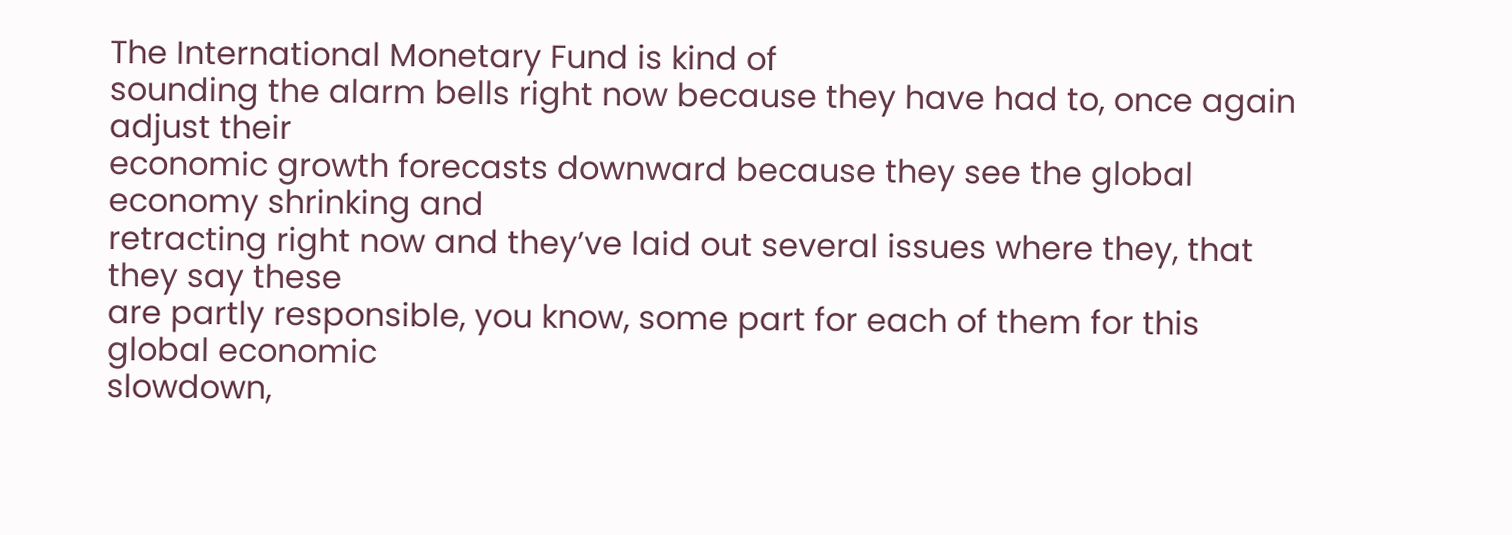The International Monetary Fund is kind of
sounding the alarm bells right now because they have had to, once again adjust their
economic growth forecasts downward because they see the global economy shrinking and
retracting right now and they’ve laid out several issues where they, that they say these
are partly responsible, you know, some part for each of them for this global economic
slowdown,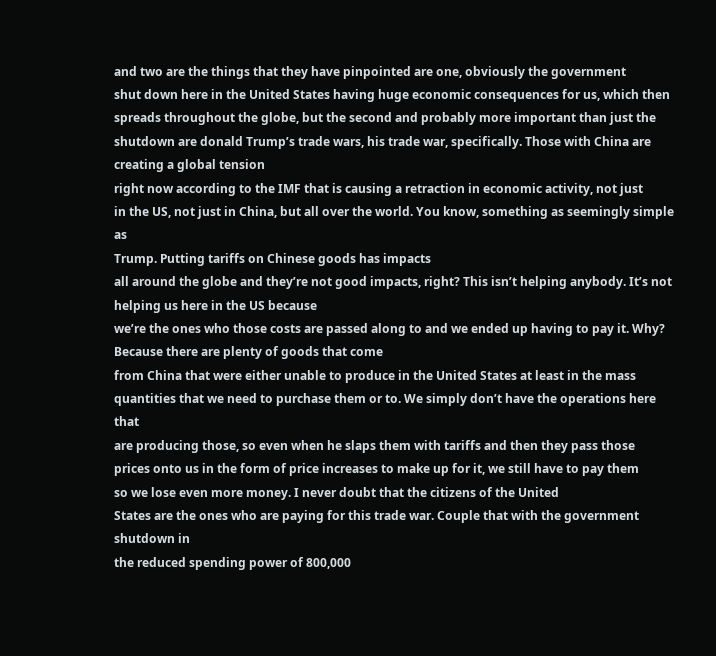and two are the things that they have pinpointed are one, obviously the government
shut down here in the United States having huge economic consequences for us, which then
spreads throughout the globe, but the second and probably more important than just the
shutdown are donald Trump’s trade wars, his trade war, specifically. Those with China are creating a global tension
right now according to the IMF that is causing a retraction in economic activity, not just
in the US, not just in China, but all over the world. You know, something as seemingly simple as
Trump. Putting tariffs on Chinese goods has impacts
all around the globe and they’re not good impacts, right? This isn’t helping anybody. It’s not helping us here in the US because
we’re the ones who those costs are passed along to and we ended up having to pay it. Why? Because there are plenty of goods that come
from China that were either unable to produce in the United States at least in the mass
quantities that we need to purchase them or to. We simply don’t have the operations here that
are producing those, so even when he slaps them with tariffs and then they pass those
prices onto us in the form of price increases to make up for it, we still have to pay them
so we lose even more money. I never doubt that the citizens of the United
States are the ones who are paying for this trade war. Couple that with the government shutdown in
the reduced spending power of 800,000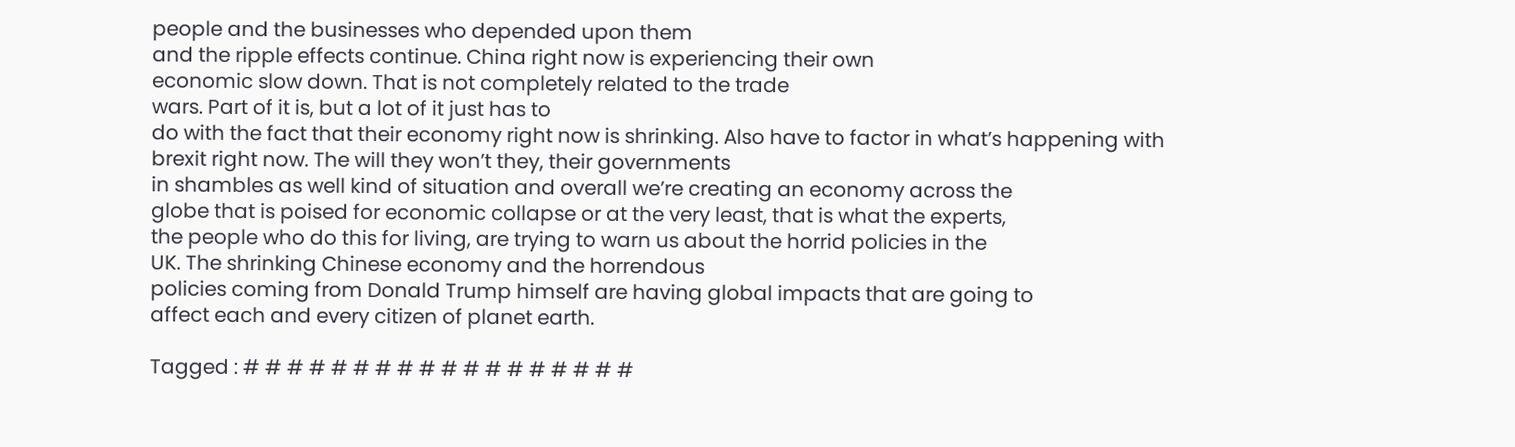people and the businesses who depended upon them
and the ripple effects continue. China right now is experiencing their own
economic slow down. That is not completely related to the trade
wars. Part of it is, but a lot of it just has to
do with the fact that their economy right now is shrinking. Also have to factor in what’s happening with
brexit right now. The will they won’t they, their governments
in shambles as well kind of situation and overall we’re creating an economy across the
globe that is poised for economic collapse or at the very least, that is what the experts,
the people who do this for living, are trying to warn us about the horrid policies in the
UK. The shrinking Chinese economy and the horrendous
policies coming from Donald Trump himself are having global impacts that are going to
affect each and every citizen of planet earth.

Tagged : # # # # # # # # # # # # # # # # # #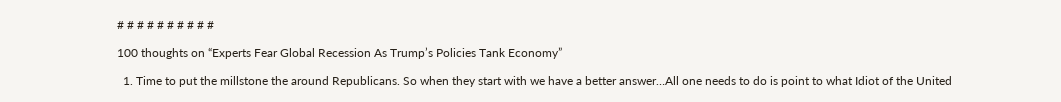# # # # # # # # # #

100 thoughts on “Experts Fear Global Recession As Trump’s Policies Tank Economy”

  1. Time to put the millstone the around Republicans. So when they start with we have a better answer…All one needs to do is point to what Idiot of the United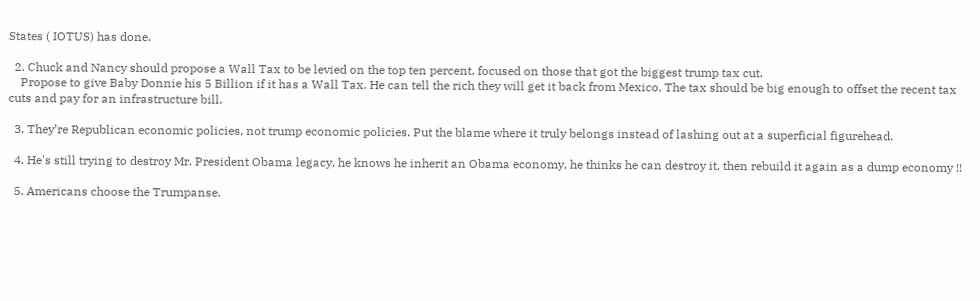States ( IOTUS) has done.

  2. Chuck and Nancy should propose a Wall Tax to be levied on the top ten percent, focused on those that got the biggest trump tax cut.
    Propose to give Baby Donnie his 5 Billion if it has a Wall Tax. He can tell the rich they will get it back from Mexico. The tax should be big enough to offset the recent tax cuts and pay for an infrastructure bill.

  3. They’re Republican economic policies, not trump economic policies. Put the blame where it truly belongs instead of lashing out at a superficial figurehead.

  4. He's still trying to destroy Mr. President Obama legacy, he knows he inherit an Obama economy, he thinks he can destroy it, then rebuild it again as a dump economy !!

  5. Americans choose the Trumpanse.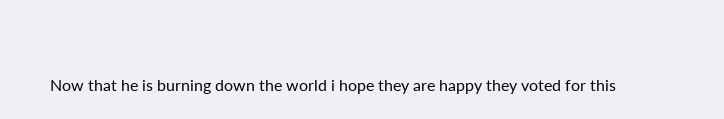Now that he is burning down the world i hope they are happy they voted for this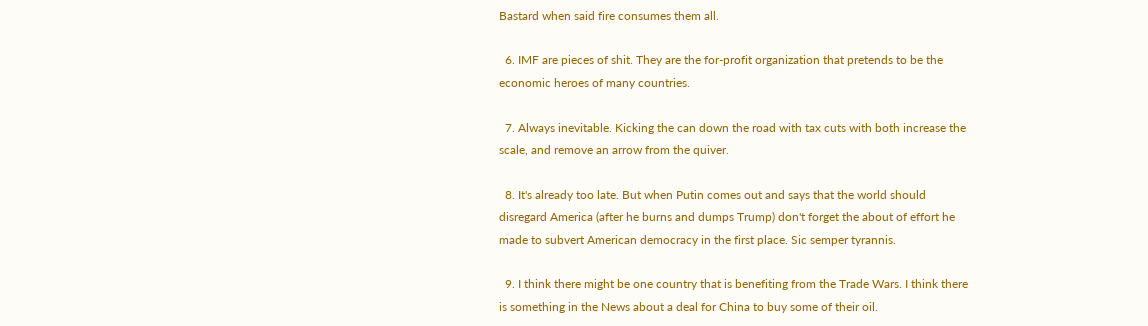Bastard when said fire consumes them all.

  6. IMF are pieces of shit. They are the for-profit organization that pretends to be the economic heroes of many countries.

  7. Always inevitable. Kicking the can down the road with tax cuts with both increase the scale, and remove an arrow from the quiver.

  8. It's already too late. But when Putin comes out and says that the world should disregard America (after he burns and dumps Trump) don't forget the about of effort he made to subvert American democracy in the first place. Sic semper tyrannis.

  9. I think there might be one country that is benefiting from the Trade Wars. I think there is something in the News about a deal for China to buy some of their oil.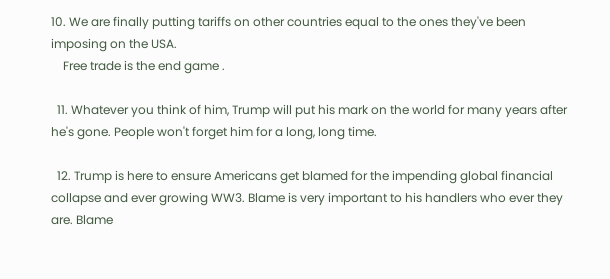10. We are finally putting tariffs on other countries equal to the ones they've been imposing on the USA.
    Free trade is the end game .

  11. Whatever you think of him, Trump will put his mark on the world for many years after he's gone. People won't forget him for a long, long time.

  12. Trump is here to ensure Americans get blamed for the impending global financial collapse and ever growing WW3. Blame is very important to his handlers who ever they are. Blame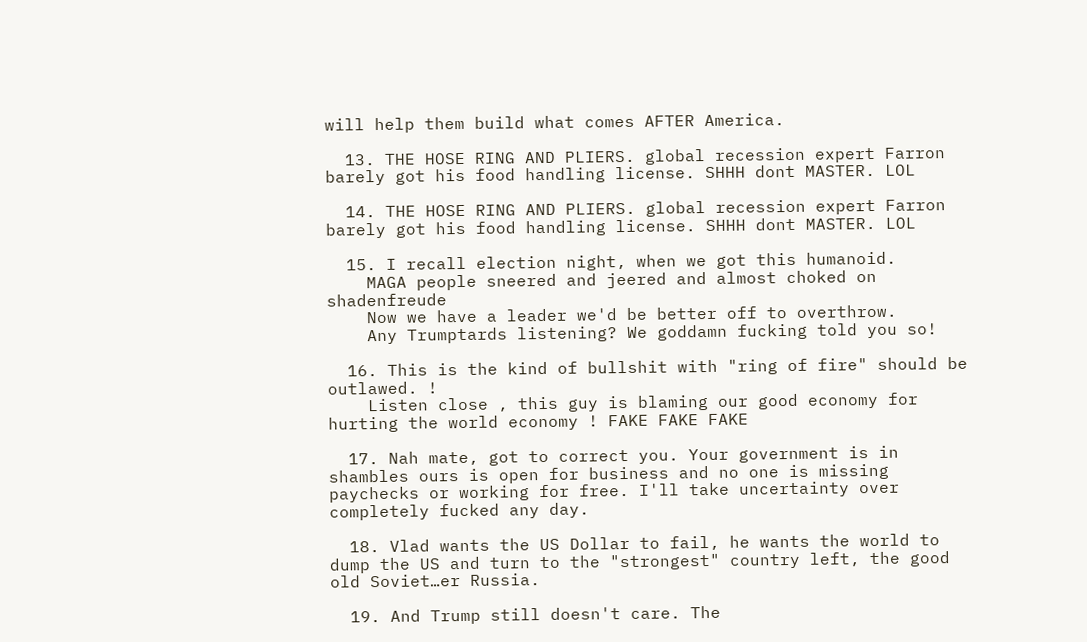will help them build what comes AFTER America.

  13. THE HOSE RING AND PLIERS. global recession expert Farron barely got his food handling license. SHHH dont MASTER. LOL

  14. THE HOSE RING AND PLIERS. global recession expert Farron barely got his food handling license. SHHH dont MASTER. LOL

  15. I recall election night, when we got this humanoid.
    MAGA people sneered and jeered and almost choked on shadenfreude
    Now we have a leader we'd be better off to overthrow.
    Any Trumptards listening? We goddamn fucking told you so!

  16. This is the kind of bullshit with "ring of fire" should be outlawed. !
    Listen close , this guy is blaming our good economy for hurting the world economy ! FAKE FAKE FAKE

  17. Nah mate, got to correct you. Your government is in shambles ours is open for business and no one is missing paychecks or working for free. I'll take uncertainty over completely fucked any day.

  18. Vlad wants the US Dollar to fail, he wants the world to dump the US and turn to the "strongest" country left, the good old Soviet…er Russia.

  19. And Trump still doesn't care. The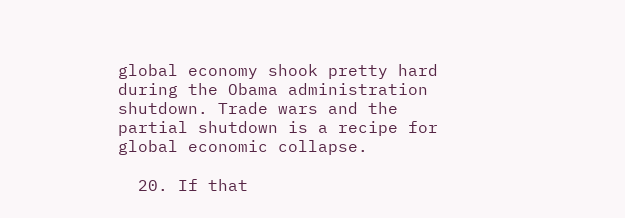global economy shook pretty hard during the Obama administration shutdown. Trade wars and the partial shutdown is a recipe for global economic collapse.

  20. If that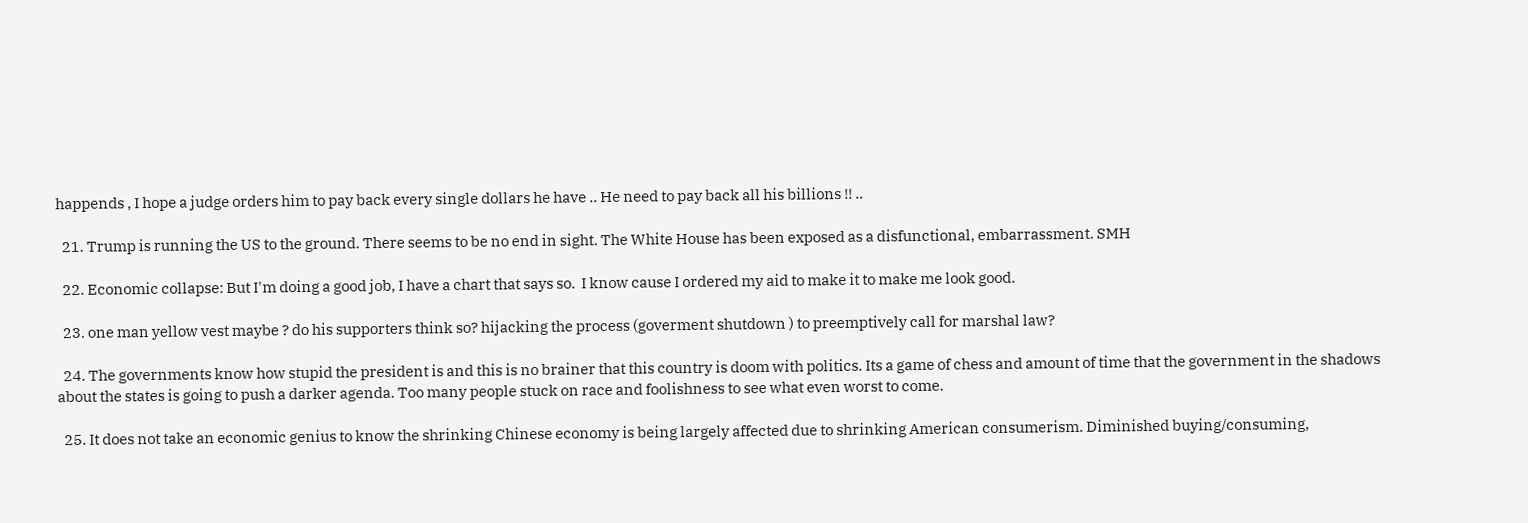happends , I hope a judge orders him to pay back every single dollars he have .. He need to pay back all his billions !! ..

  21. Trump is running the US to the ground. There seems to be no end in sight. The White House has been exposed as a disfunctional, embarrassment. SMH

  22. Economic collapse: But I'm doing a good job, I have a chart that says so.  I know cause I ordered my aid to make it to make me look good.

  23. one man yellow vest maybe ? do his supporters think so? hijacking the process (goverment shutdown ) to preemptively call for marshal law?

  24. The governments know how stupid the president is and this is no brainer that this country is doom with politics. Its a game of chess and amount of time that the government in the shadows about the states is going to push a darker agenda. Too many people stuck on race and foolishness to see what even worst to come.

  25. It does not take an economic genius to know the shrinking Chinese economy is being largely affected due to shrinking American consumerism. Diminished buying/consuming,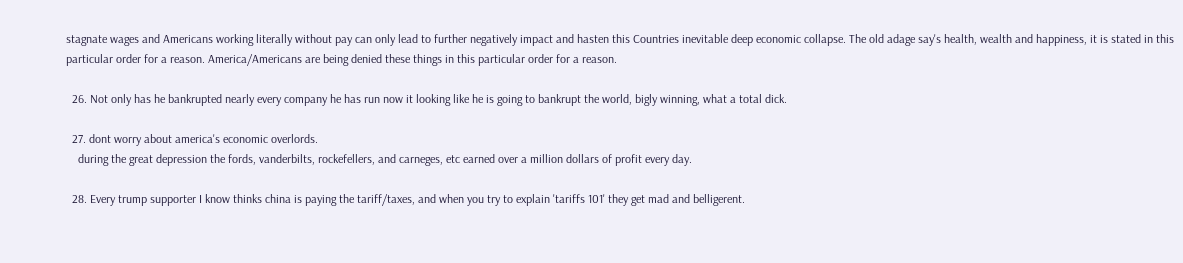stagnate wages and Americans working literally without pay can only lead to further negatively impact and hasten this Countries inevitable deep economic collapse. The old adage say's health, wealth and happiness, it is stated in this particular order for a reason. America/Americans are being denied these things in this particular order for a reason.

  26. Not only has he bankrupted nearly every company he has run now it looking like he is going to bankrupt the world, bigly winning, what a total dick.

  27. dont worry about america's economic overlords.
    during the great depression the fords, vanderbilts, rockefellers, and carneges, etc earned over a million dollars of profit every day.

  28. Every trump supporter I know thinks china is paying the tariff/taxes, and when you try to explain 'tariffs 101' they get mad and belligerent.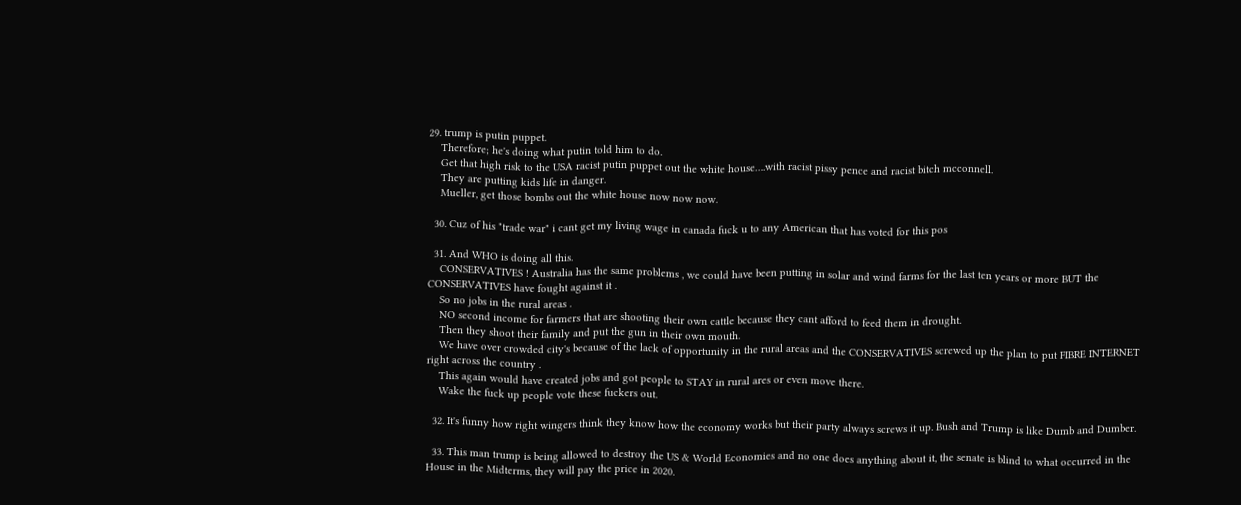29. trump is putin puppet.
    Therefore; he's doing what putin told him to do.
    Get that high risk to the USA racist putin puppet out the white house….with racist pissy pence and racist bitch mcconnell.
    They are putting kids life in danger.
    Mueller, get those bombs out the white house now now now.

  30. Cuz of his "trade war" i cant get my living wage in canada fuck u to any American that has voted for this pos

  31. And WHO is doing all this.
    CONSERVATIVES ! Australia has the same problems , we could have been putting in solar and wind farms for the last ten years or more BUT the CONSERVATIVES have fought against it .
    So no jobs in the rural areas .
    NO second income for farmers that are shooting their own cattle because they cant afford to feed them in drought.
    Then they shoot their family and put the gun in their own mouth.
    We have over crowded city's because of the lack of opportunity in the rural areas and the CONSERVATIVES screwed up the plan to put FIBRE INTERNET right across the country .
    This again would have created jobs and got people to STAY in rural ares or even move there.
    Wake the fuck up people vote these fuckers out.

  32. It's funny how right wingers think they know how the economy works but their party always screws it up. Bush and Trump is like Dumb and Dumber.

  33. This man trump is being allowed to destroy the US & World Economies and no one does anything about it, the senate is blind to what occurred in the House in the Midterms, they will pay the price in 2020.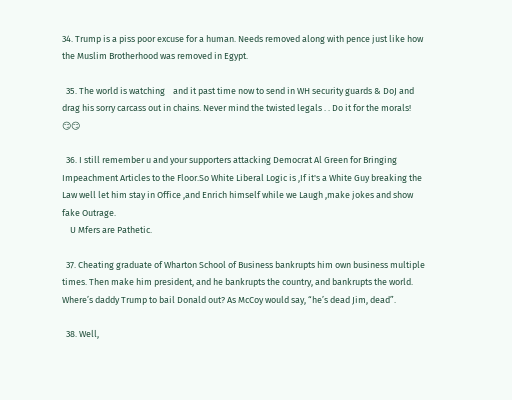34. Trump is a piss poor excuse for a human. Needs removed along with pence just like how the Muslim Brotherhood was removed in Egypt.

  35. The world is watching    and it past time now to send in WH security guards & DoJ and drag his sorry carcass out in chains. Never mind the twisted legals . . Do it for the morals! 😏😏

  36. I still remember u and your supporters attacking Democrat Al Green for Bringing Impeachment Articles to the Floor.So White Liberal Logic is ,If it's a White Guy breaking the Law well let him stay in Office ,and Enrich himself while we Laugh ,make jokes and show fake Outrage.
    U Mfers are Pathetic.

  37. Cheating graduate of Wharton School of Business bankrupts him own business multiple times. Then make him president, and he bankrupts the country, and bankrupts the world. Where’s daddy Trump to bail Donald out? As McCoy would say, “he’s dead Jim, dead”.

  38. Well,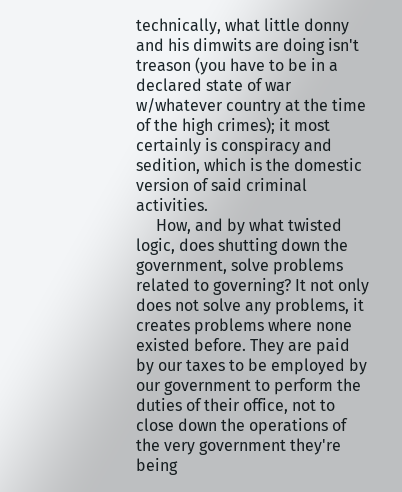technically, what little donny and his dimwits are doing isn't treason (you have to be in a declared state of war w/whatever country at the time of the high crimes); it most certainly is conspiracy and sedition, which is the domestic version of said criminal activities.
     How, and by what twisted logic, does shutting down the government, solve problems related to governing? It not only does not solve any problems, it creates problems where none existed before. They are paid by our taxes to be employed by our government to perform the duties of their office, not to close down the operations of the very government they're being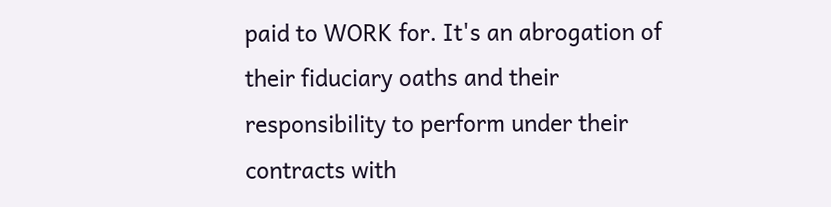paid to WORK for. It's an abrogation of their fiduciary oaths and their responsibility to perform under their contracts with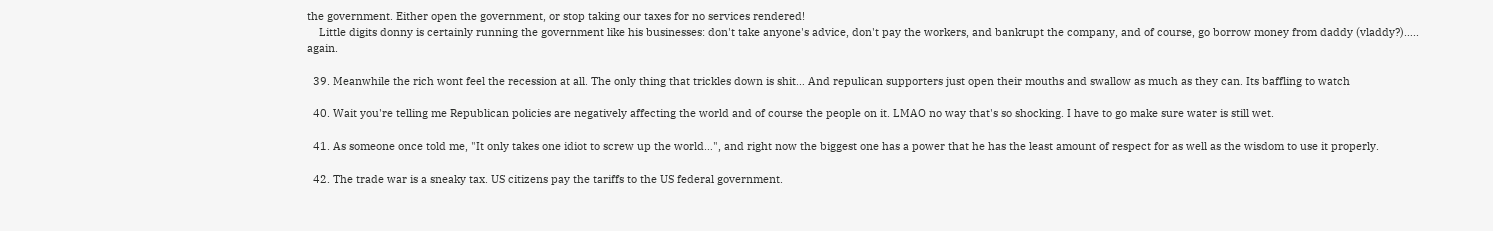the government. Either open the government, or stop taking our taxes for no services rendered!
    Little digits donny is certainly running the government like his businesses: don't take anyone's advice, don't pay the workers, and bankrupt the company, and of course, go borrow money from daddy (vladdy?)….. again.

  39. Meanwhile the rich wont feel the recession at all. The only thing that trickles down is shit… And repulican supporters just open their mouths and swallow as much as they can. Its baffling to watch

  40. Wait you're telling me Republican policies are negatively affecting the world and of course the people on it. LMAO no way that's so shocking. I have to go make sure water is still wet.

  41. As someone once told me, "It only takes one idiot to screw up the world…", and right now the biggest one has a power that he has the least amount of respect for as well as the wisdom to use it properly.

  42. The trade war is a sneaky tax. US citizens pay the tariffs to the US federal government.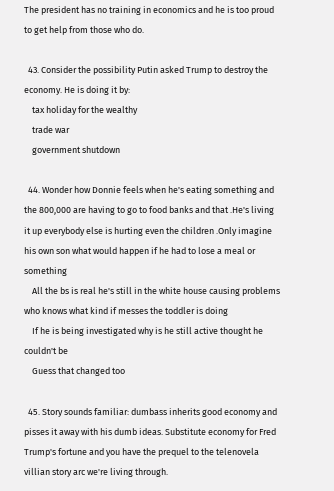The president has no training in economics and he is too proud to get help from those who do.

  43. Consider the possibility Putin asked Trump to destroy the economy. He is doing it by:
    tax holiday for the wealthy
    trade war
    government shutdown

  44. Wonder how Donnie feels when he's eating something and the 800,000 are having to go to food banks and that .He's living it up everybody else is hurting even the children .Only imagine his own son what would happen if he had to lose a meal or something
    All the bs is real he's still in the white house causing problems who knows what kind if messes the toddler is doing
    If he is being investigated why is he still active thought he couldn't be
    Guess that changed too

  45. Story sounds familiar: dumbass inherits good economy and pisses it away with his dumb ideas. Substitute economy for Fred Trump's fortune and you have the prequel to the telenovela villian story arc we're living through.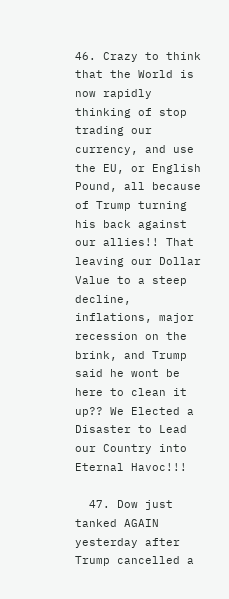46. Crazy to think that the World is now rapidly thinking of stop trading our currency, and use the EU, or English Pound, all because of Trump turning his back against our allies!! That leaving our Dollar Value to a steep decline, inflations, major recession on the brink, and Trump said he wont be here to clean it up?? We Elected a Disaster to Lead our Country into Eternal Havoc!!!

  47. Dow just tanked AGAIN yesterday after Trump cancelled a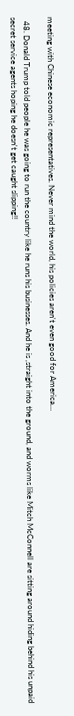meeting with Chinese economic representatives. Never mind the world, his policies aren't even good for America…

  48. Donald Trump told people he was going to run the country like he runs his businesses. And he is ,straight into the ground, and worms like Mitch McConnell are sitting around hiding behind his unpaid secret service agents hoping he doesn't get caught slipping!!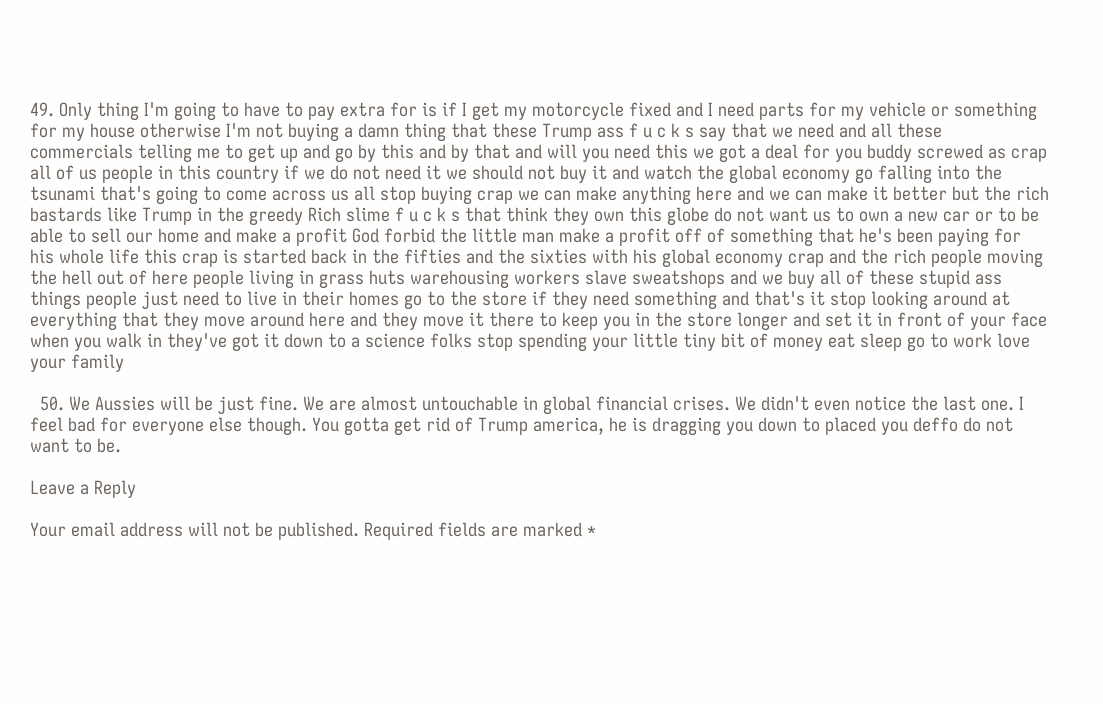49. Only thing I'm going to have to pay extra for is if I get my motorcycle fixed and I need parts for my vehicle or something for my house otherwise I'm not buying a damn thing that these Trump ass f u c k s say that we need and all these commercials telling me to get up and go by this and by that and will you need this we got a deal for you buddy screwed as crap all of us people in this country if we do not need it we should not buy it and watch the global economy go falling into the tsunami that's going to come across us all stop buying crap we can make anything here and we can make it better but the rich bastards like Trump in the greedy Rich slime f u c k s that think they own this globe do not want us to own a new car or to be able to sell our home and make a profit God forbid the little man make a profit off of something that he's been paying for his whole life this crap is started back in the fifties and the sixties with his global economy crap and the rich people moving the hell out of here people living in grass huts warehousing workers slave sweatshops and we buy all of these stupid ass things people just need to live in their homes go to the store if they need something and that's it stop looking around at everything that they move around here and they move it there to keep you in the store longer and set it in front of your face when you walk in they've got it down to a science folks stop spending your little tiny bit of money eat sleep go to work love your family

  50. We Aussies will be just fine. We are almost untouchable in global financial crises. We didn't even notice the last one. I feel bad for everyone else though. You gotta get rid of Trump america, he is dragging you down to placed you deffo do not want to be.

Leave a Reply

Your email address will not be published. Required fields are marked *